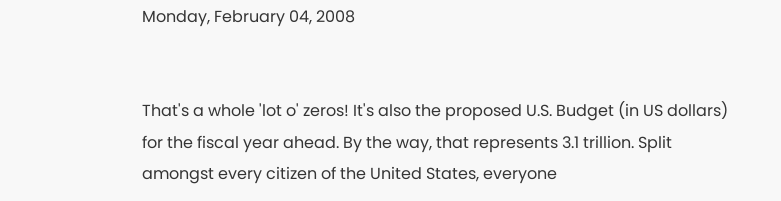Monday, February 04, 2008


That's a whole 'lot o' zeros! It's also the proposed U.S. Budget (in US dollars) for the fiscal year ahead. By the way, that represents 3.1 trillion. Split amongst every citizen of the United States, everyone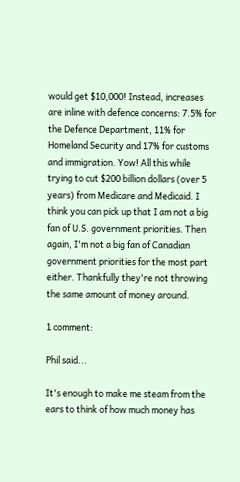would get $10,000! Instead, increases are inline with defence concerns: 7.5% for the Defence Department, 11% for Homeland Security and 17% for customs and immigration. Yow! All this while trying to cut $200 billion dollars (over 5 years) from Medicare and Medicaid. I think you can pick up that I am not a big fan of U.S. government priorities. Then again, I'm not a big fan of Canadian government priorities for the most part either. Thankfully they're not throwing the same amount of money around.

1 comment:

Phil said...

It's enough to make me steam from the ears to think of how much money has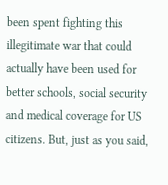been spent fighting this illegitimate war that could actually have been used for better schools, social security and medical coverage for US citizens. But, just as you said,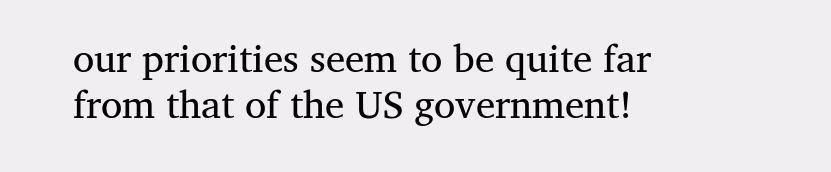our priorities seem to be quite far from that of the US government!